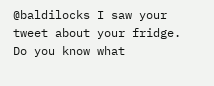@baldilocks I saw your tweet about your fridge. Do you know what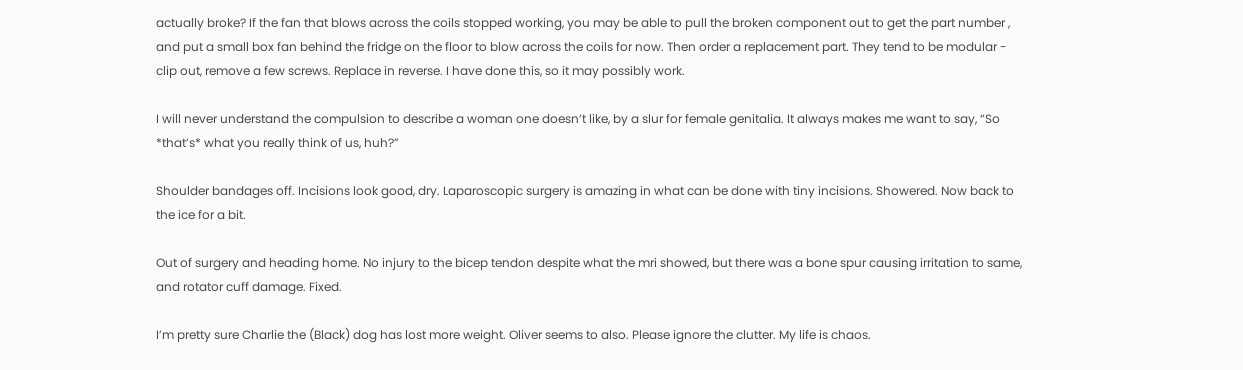actually broke? If the fan that blows across the coils stopped working, you may be able to pull the broken component out to get the part number , and put a small box fan behind the fridge on the floor to blow across the coils for now. Then order a replacement part. They tend to be modular - clip out, remove a few screws. Replace in reverse. I have done this, so it may possibly work.

I will never understand the compulsion to describe a woman one doesn’t like, by a slur for female genitalia. It always makes me want to say, “So *that’s* what you really think of us, huh?”

Shoulder bandages off. Incisions look good, dry. Laparoscopic surgery is amazing in what can be done with tiny incisions. Showered. Now back to the ice for a bit.

Out of surgery and heading home. No injury to the bicep tendon despite what the mri showed, but there was a bone spur causing irritation to same, and rotator cuff damage. Fixed.

I’m pretty sure Charlie the (Black) dog has lost more weight. Oliver seems to also. Please ignore the clutter. My life is chaos.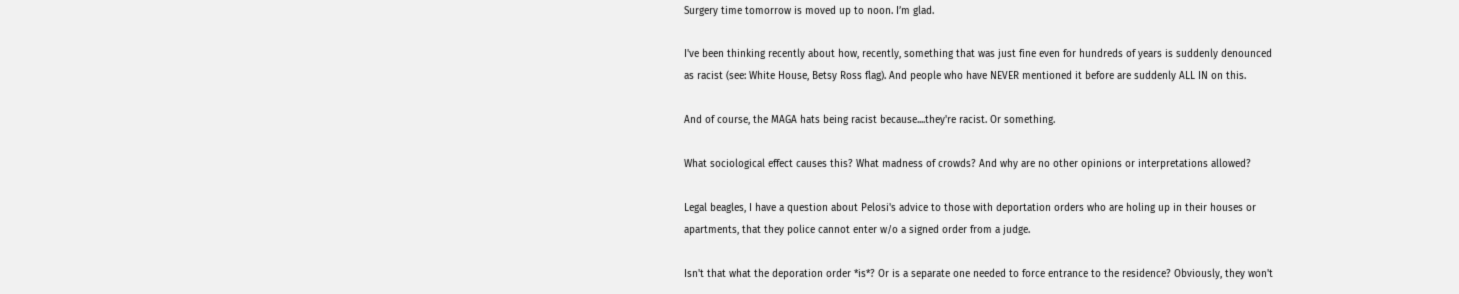Surgery time tomorrow is moved up to noon. I’m glad.

I've been thinking recently about how, recently, something that was just fine even for hundreds of years is suddenly denounced as racist (see: White House, Betsy Ross flag). And people who have NEVER mentioned it before are suddenly ALL IN on this.

And of course, the MAGA hats being racist because....they're racist. Or something.

What sociological effect causes this? What madness of crowds? And why are no other opinions or interpretations allowed?

Legal beagles, I have a question about Pelosi's advice to those with deportation orders who are holing up in their houses or apartments, that they police cannot enter w/o a signed order from a judge.

Isn't that what the deporation order *is*? Or is a separate one needed to force entrance to the residence? Obviously, they won't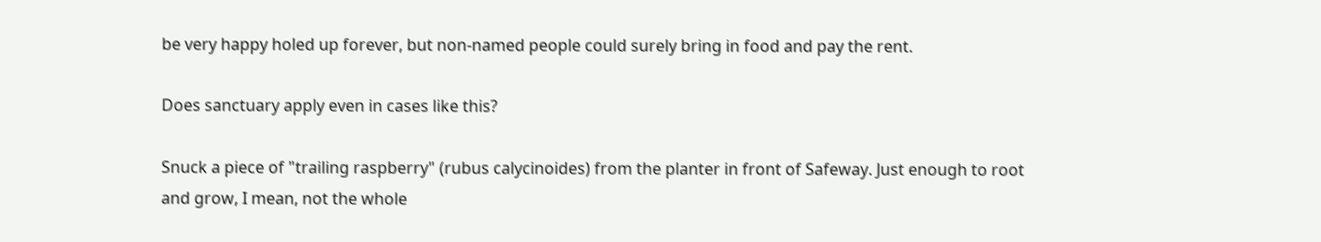be very happy holed up forever, but non-named people could surely bring in food and pay the rent.

Does sanctuary apply even in cases like this?

Snuck a piece of "trailing raspberry" (rubus calycinoides) from the planter in front of Safeway. Just enough to root and grow, I mean, not the whole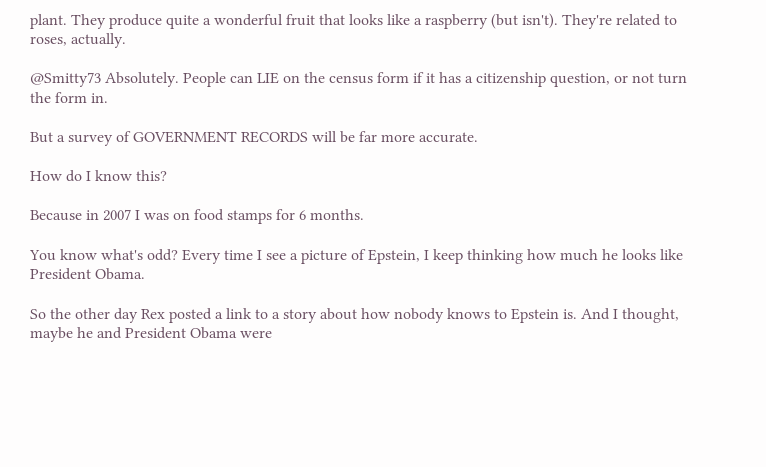plant. They produce quite a wonderful fruit that looks like a raspberry (but isn't). They're related to roses, actually.

@Smitty73 Absolutely. People can LIE on the census form if it has a citizenship question, or not turn the form in.

But a survey of GOVERNMENT RECORDS will be far more accurate.

How do I know this?

Because in 2007 I was on food stamps for 6 months.

You know what's odd? Every time I see a picture of Epstein, I keep thinking how much he looks like President Obama.

So the other day Rex posted a link to a story about how nobody knows to Epstein is. And I thought, maybe he and President Obama were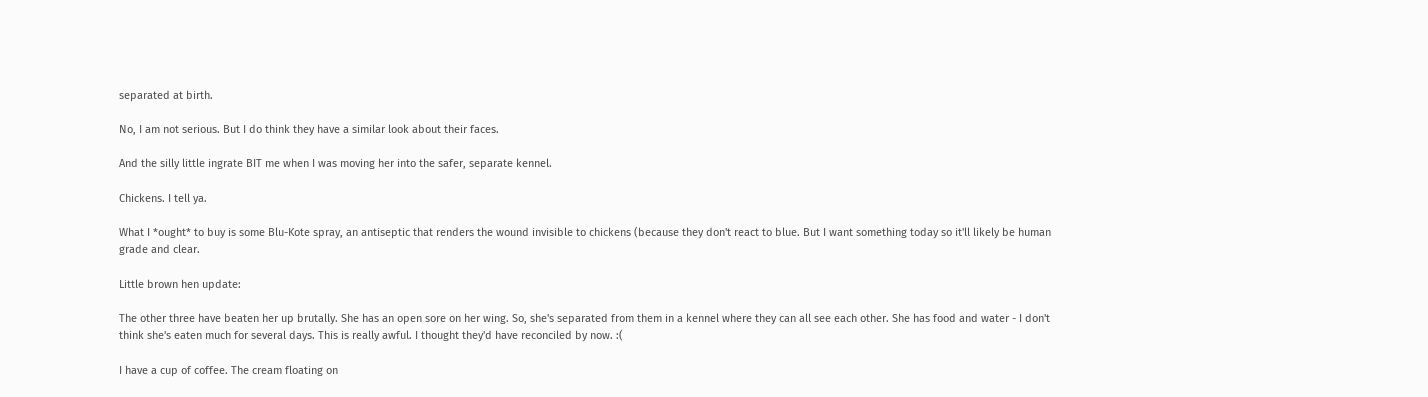separated at birth.

No, I am not serious. But I do think they have a similar look about their faces.

And the silly little ingrate BIT me when I was moving her into the safer, separate kennel.

Chickens. I tell ya.

What I *ought* to buy is some Blu-Kote spray, an antiseptic that renders the wound invisible to chickens (because they don't react to blue. But I want something today so it'll likely be human grade and clear.

Little brown hen update:

The other three have beaten her up brutally. She has an open sore on her wing. So, she's separated from them in a kennel where they can all see each other. She has food and water - I don't think she's eaten much for several days. This is really awful. I thought they'd have reconciled by now. :(

I have a cup of coffee. The cream floating on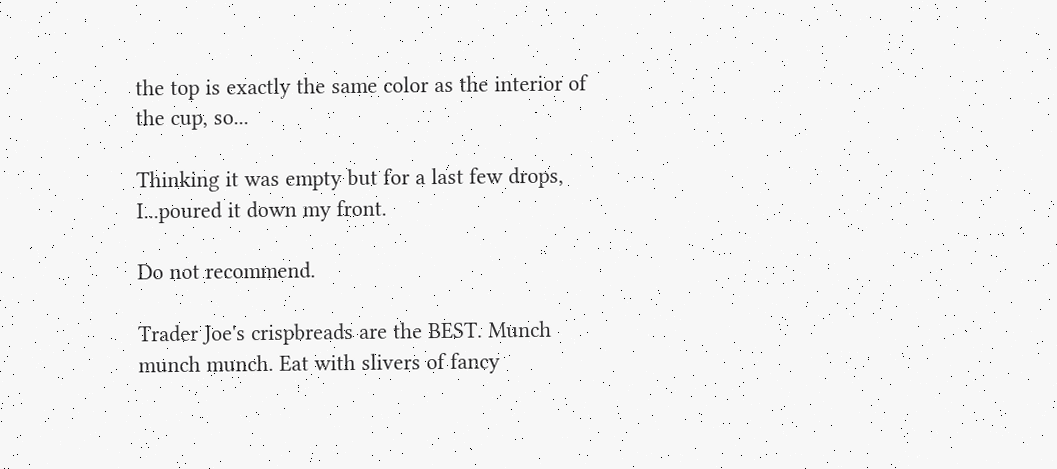the top is exactly the same color as the interior of the cup, so...

Thinking it was empty but for a last few drops, I...poured it down my front.

Do not recommend.

Trader Joe's crispbreads are the BEST. Munch munch munch. Eat with slivers of fancy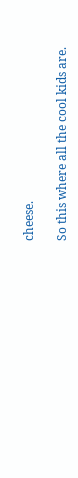cheese.

So this where all the cool kids are.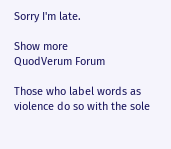Sorry I'm late.

Show more
QuodVerum Forum

Those who label words as violence do so with the sole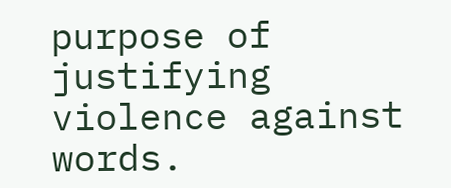purpose of justifying violence against words.